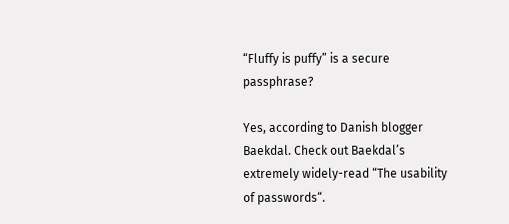“Fluffy is puffy” is a secure passphrase?

Yes, according to Danish blogger Baekdal. Check out Baekdal’s extremely widely-read “The usability of passwords“.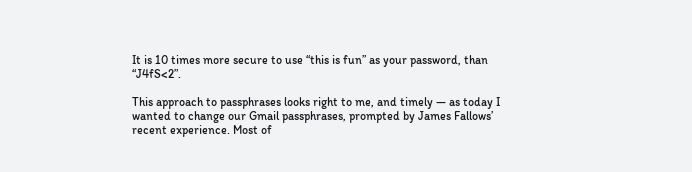It is 10 times more secure to use “this is fun” as your password, than “J4fS<2”.

This approach to passphrases looks right to me, and timely — as today I wanted to change our Gmail passphrases, prompted by James Fallows’ recent experience. Most of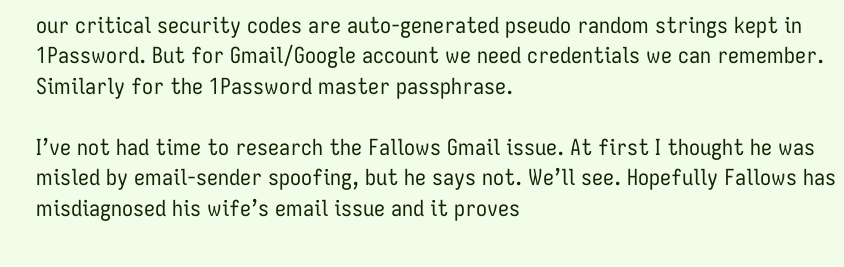our critical security codes are auto-generated pseudo random strings kept in 1Password. But for Gmail/Google account we need credentials we can remember. Similarly for the 1Password master passphrase.

I’ve not had time to research the Fallows Gmail issue. At first I thought he was misled by email-sender spoofing, but he says not. We’ll see. Hopefully Fallows has misdiagnosed his wife’s email issue and it proves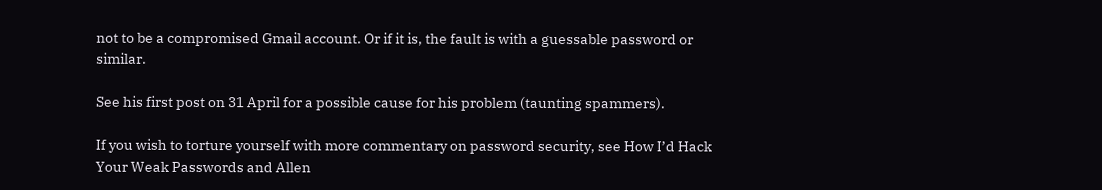not to be a compromised Gmail account. Or if it is, the fault is with a guessable password or similar.

See his first post on 31 April for a possible cause for his problem (taunting spammers).

If you wish to torture yourself with more commentary on password security, see How I’d Hack Your Weak Passwords and Allen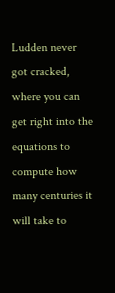Ludden never got cracked, where you can get right into the equations to compute how many centuries it will take to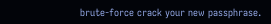brute-force crack your new passphrase.